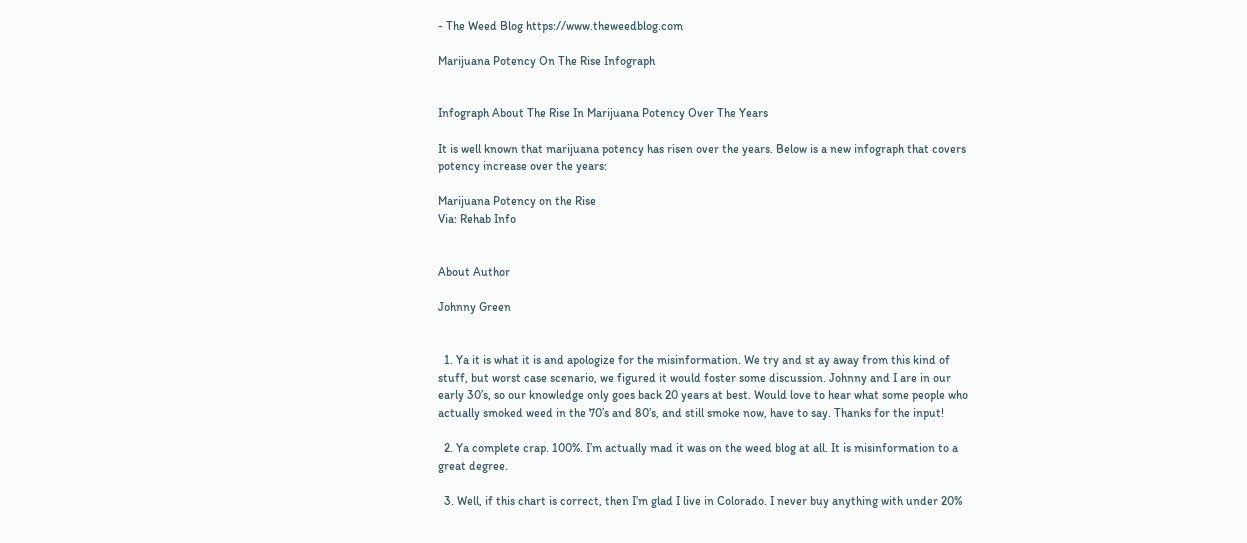- The Weed Blog https://www.theweedblog.com

Marijuana Potency On The Rise Infograph


Infograph About The Rise In Marijuana Potency Over The Years

It is well known that marijuana potency has risen over the years. Below is a new infograph that covers potency increase over the years:

Marijuana Potency on the Rise
Via: Rehab Info


About Author

Johnny Green


  1. Ya it is what it is and apologize for the misinformation. We try and st ay away from this kind of stuff, but worst case scenario, we figured it would foster some discussion. Johnny and I are in our early 30’s, so our knowledge only goes back 20 years at best. Would love to hear what some people who actually smoked weed in the 70’s and 80’s, and still smoke now, have to say. Thanks for the input!

  2. Ya complete crap. 100%. I’m actually mad it was on the weed blog at all. It is misinformation to a great degree.

  3. Well, if this chart is correct, then I’m glad I live in Colorado. I never buy anything with under 20%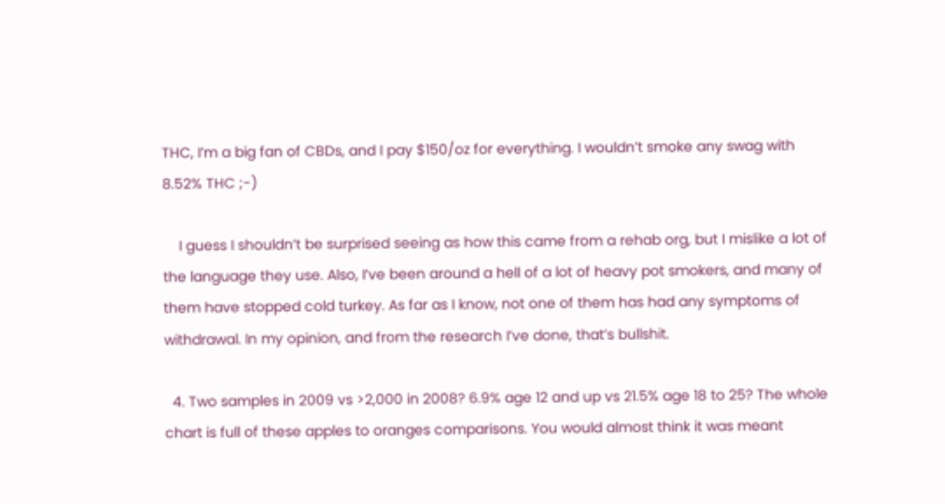THC, I’m a big fan of CBDs, and I pay $150/oz for everything. I wouldn’t smoke any swag with 8.52% THC ;-)

    I guess I shouldn’t be surprised seeing as how this came from a rehab org, but I mislike a lot of the language they use. Also, I’ve been around a hell of a lot of heavy pot smokers, and many of them have stopped cold turkey. As far as I know, not one of them has had any symptoms of withdrawal. In my opinion, and from the research I’ve done, that’s bullshit.

  4. Two samples in 2009 vs >2,000 in 2008? 6.9% age 12 and up vs 21.5% age 18 to 25? The whole chart is full of these apples to oranges comparisons. You would almost think it was meant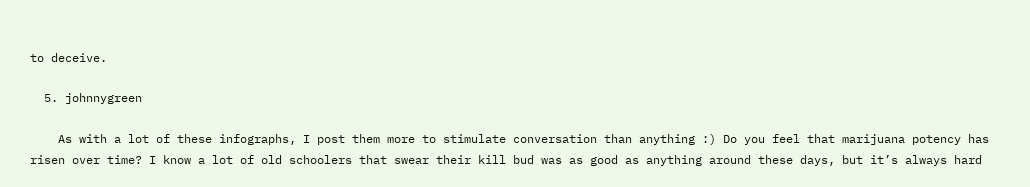to deceive.

  5. johnnygreen

    As with a lot of these infographs, I post them more to stimulate conversation than anything :) Do you feel that marijuana potency has risen over time? I know a lot of old schoolers that swear their kill bud was as good as anything around these days, but it’s always hard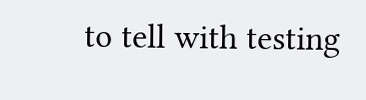to tell with testing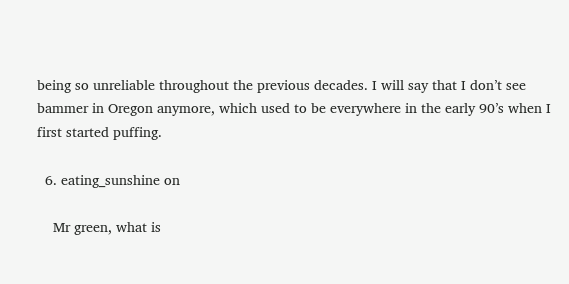being so unreliable throughout the previous decades. I will say that I don’t see bammer in Oregon anymore, which used to be everywhere in the early 90’s when I first started puffing.

  6. eating_sunshine on

    Mr green, what is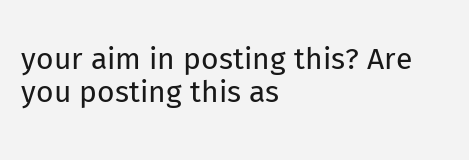your aim in posting this? Are you posting this as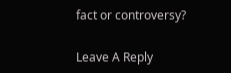fact or controversy?

Leave A Reply